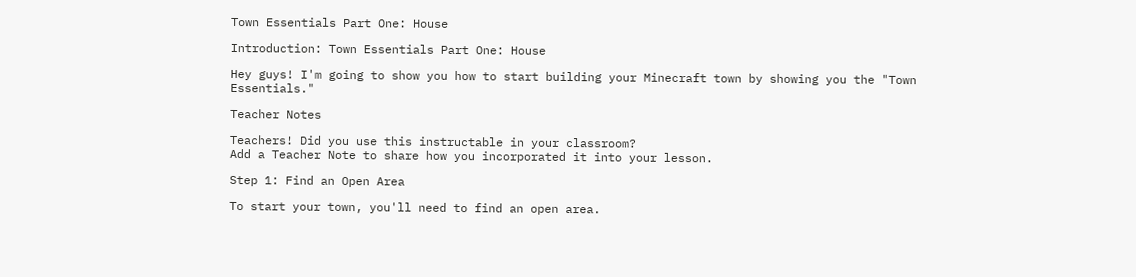Town Essentials Part One: House

Introduction: Town Essentials Part One: House

Hey guys! I'm going to show you how to start building your Minecraft town by showing you the "Town Essentials."

Teacher Notes

Teachers! Did you use this instructable in your classroom?
Add a Teacher Note to share how you incorporated it into your lesson.

Step 1: Find an Open Area

To start your town, you'll need to find an open area.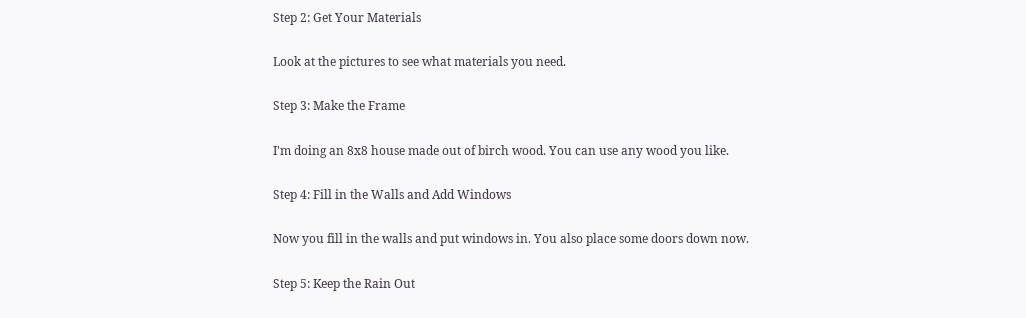Step 2: Get Your Materials

Look at the pictures to see what materials you need.

Step 3: Make the Frame

I'm doing an 8x8 house made out of birch wood. You can use any wood you like.

Step 4: Fill in the Walls and Add Windows

Now you fill in the walls and put windows in. You also place some doors down now.

Step 5: Keep the Rain Out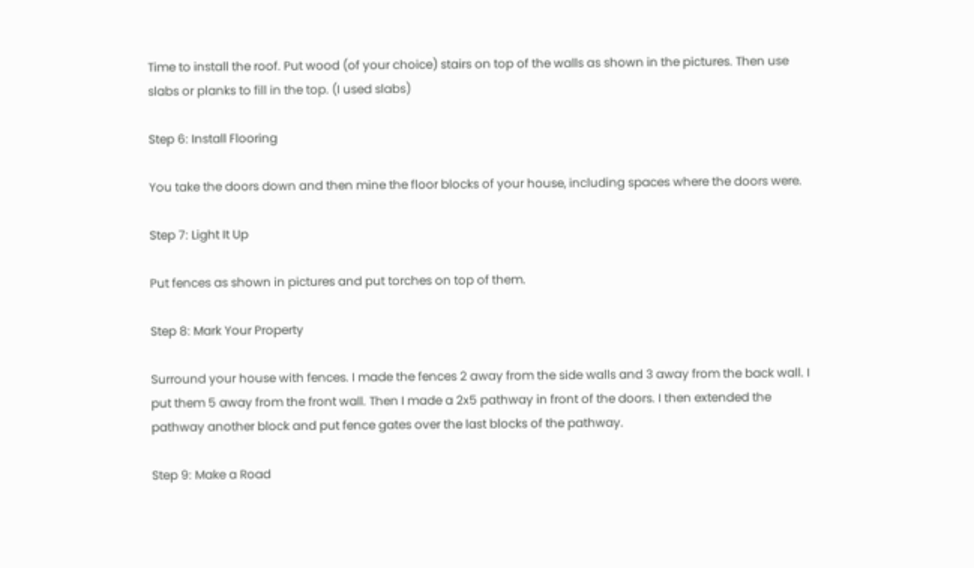Time to install the roof. Put wood (of your choice) stairs on top of the walls as shown in the pictures. Then use slabs or planks to fill in the top. (I used slabs)

Step 6: Install Flooring

You take the doors down and then mine the floor blocks of your house, including spaces where the doors were.

Step 7: Light It Up

Put fences as shown in pictures and put torches on top of them.

Step 8: Mark Your Property

Surround your house with fences. I made the fences 2 away from the side walls and 3 away from the back wall. I put them 5 away from the front wall. Then I made a 2x5 pathway in front of the doors. I then extended the pathway another block and put fence gates over the last blocks of the pathway.

Step 9: Make a Road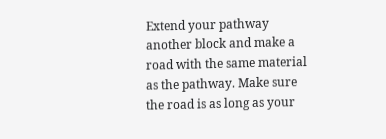Extend your pathway another block and make a road with the same material as the pathway. Make sure the road is as long as your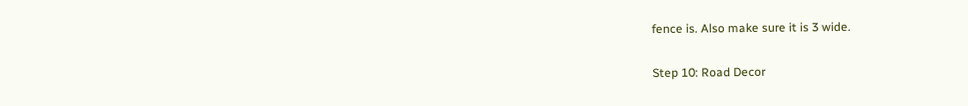fence is. Also make sure it is 3 wide.

Step 10: Road Decor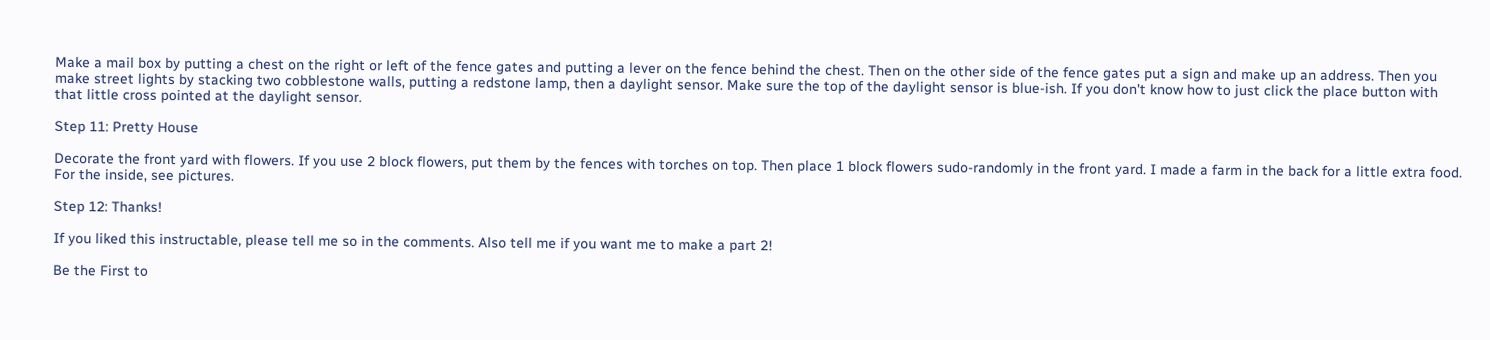Make a mail box by putting a chest on the right or left of the fence gates and putting a lever on the fence behind the chest. Then on the other side of the fence gates put a sign and make up an address. Then you make street lights by stacking two cobblestone walls, putting a redstone lamp, then a daylight sensor. Make sure the top of the daylight sensor is blue-ish. If you don't know how to just click the place button with that little cross pointed at the daylight sensor.

Step 11: Pretty House

Decorate the front yard with flowers. If you use 2 block flowers, put them by the fences with torches on top. Then place 1 block flowers sudo-randomly in the front yard. I made a farm in the back for a little extra food. For the inside, see pictures.

Step 12: Thanks!

If you liked this instructable, please tell me so in the comments. Also tell me if you want me to make a part 2!

Be the First to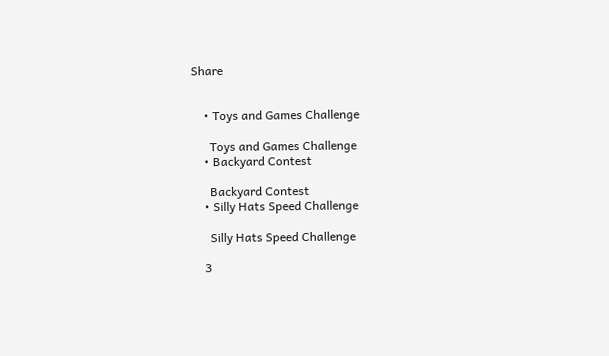Share


    • Toys and Games Challenge

      Toys and Games Challenge
    • Backyard Contest

      Backyard Contest
    • Silly Hats Speed Challenge

      Silly Hats Speed Challenge

    3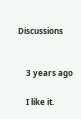Discussions


    3 years ago

    I like it.